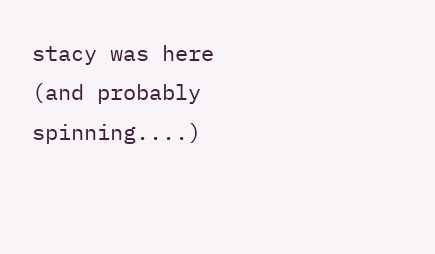stacy was here (and probably spinning....)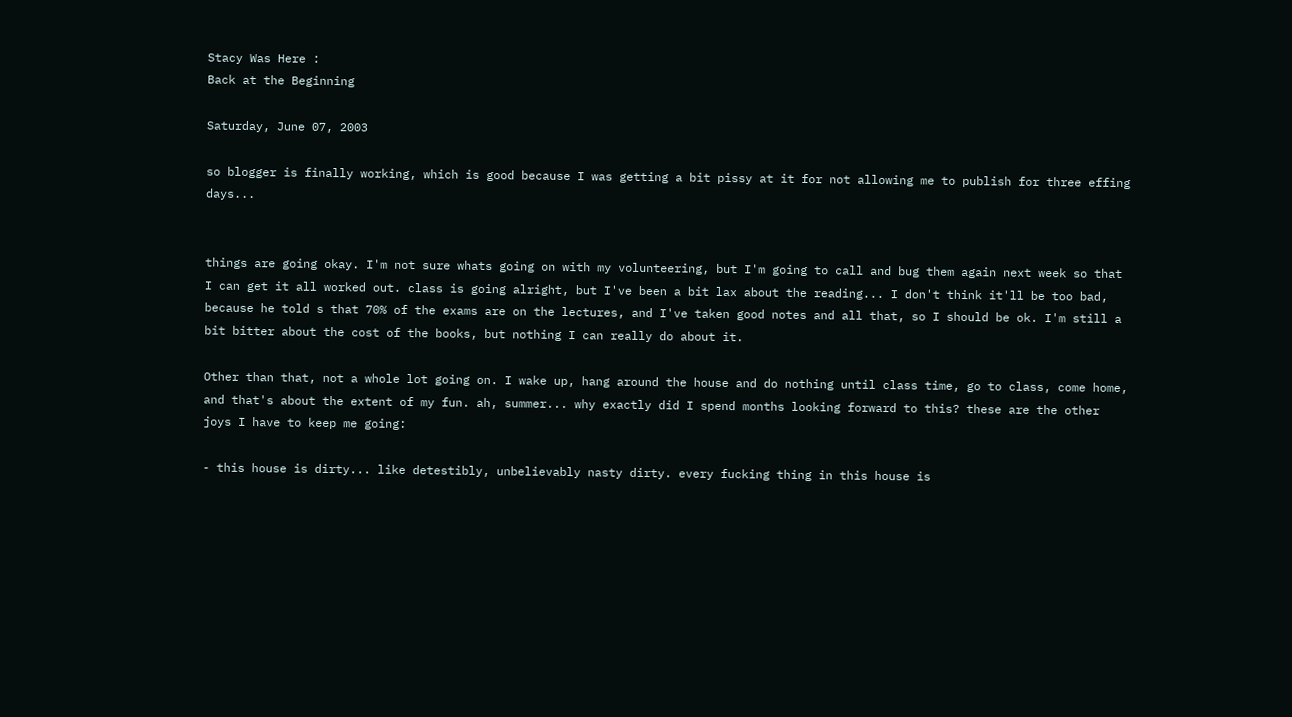Stacy Was Here :
Back at the Beginning

Saturday, June 07, 2003

so blogger is finally working, which is good because I was getting a bit pissy at it for not allowing me to publish for three effing days...


things are going okay. I'm not sure whats going on with my volunteering, but I'm going to call and bug them again next week so that I can get it all worked out. class is going alright, but I've been a bit lax about the reading... I don't think it'll be too bad, because he told s that 70% of the exams are on the lectures, and I've taken good notes and all that, so I should be ok. I'm still a bit bitter about the cost of the books, but nothing I can really do about it.

Other than that, not a whole lot going on. I wake up, hang around the house and do nothing until class time, go to class, come home, and that's about the extent of my fun. ah, summer... why exactly did I spend months looking forward to this? these are the other joys I have to keep me going:

- this house is dirty... like detestibly, unbelievably nasty dirty. every fucking thing in this house is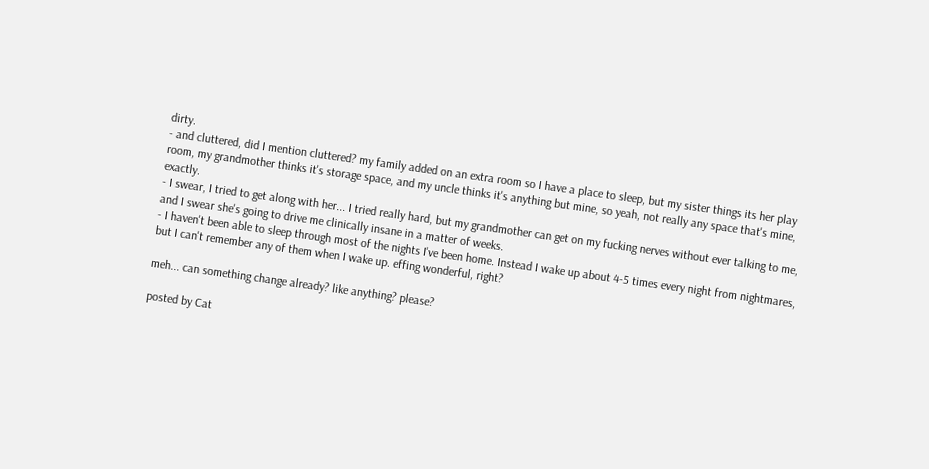dirty.
- and cluttered, did I mention cluttered? my family added on an extra room so I have a place to sleep, but my sister things its her play room, my grandmother thinks it's storage space, and my uncle thinks it's anything but mine, so yeah, not really any space that's mine, exactly.
- I swear, I tried to get along with her... I tried really hard, but my grandmother can get on my fucking nerves without ever talking to me, and I swear she's going to drive me clinically insane in a matter of weeks.
- I haven't been able to sleep through most of the nights I've been home. Instead I wake up about 4-5 times every night from nightmares, but I can't remember any of them when I wake up. effing wonderful, right?

meh... can something change already? like anything? please?

posted by Cat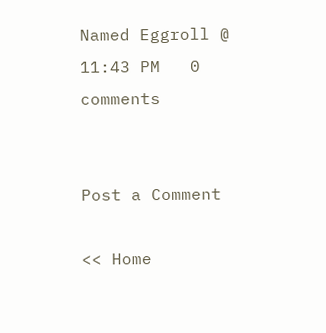Named Eggroll @ 11:43 PM   0 comments


Post a Comment

<< Home